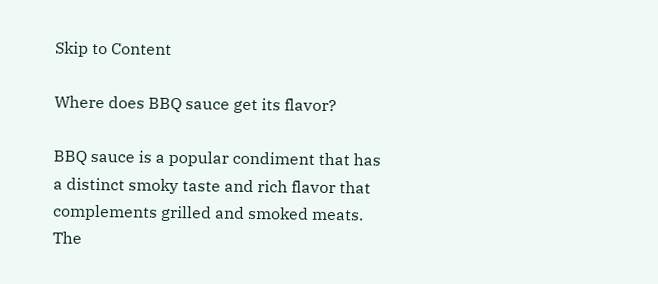Skip to Content

Where does BBQ sauce get its flavor?

BBQ sauce is a popular condiment that has a distinct smoky taste and rich flavor that complements grilled and smoked meats. The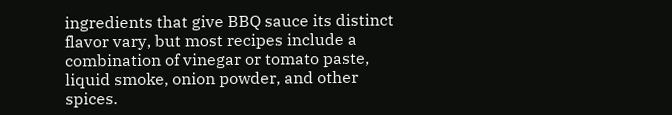ingredients that give BBQ sauce its distinct flavor vary, but most recipes include a combination of vinegar or tomato paste, liquid smoke, onion powder, and other spices.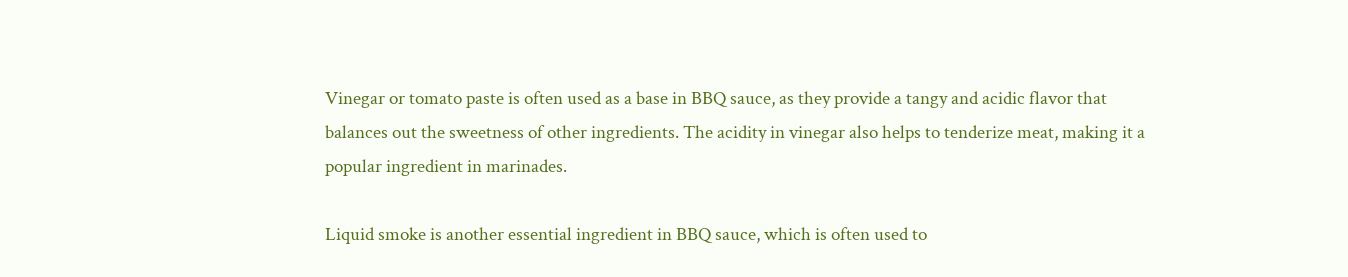Vinegar or tomato paste is often used as a base in BBQ sauce, as they provide a tangy and acidic flavor that balances out the sweetness of other ingredients. The acidity in vinegar also helps to tenderize meat, making it a popular ingredient in marinades.

Liquid smoke is another essential ingredient in BBQ sauce, which is often used to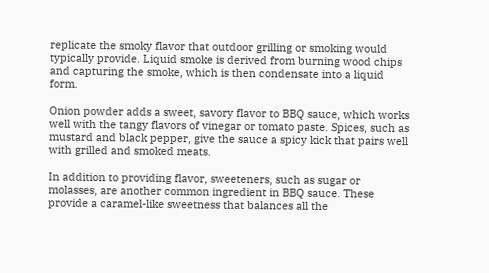replicate the smoky flavor that outdoor grilling or smoking would typically provide. Liquid smoke is derived from burning wood chips and capturing the smoke, which is then condensate into a liquid form.

Onion powder adds a sweet, savory flavor to BBQ sauce, which works well with the tangy flavors of vinegar or tomato paste. Spices, such as mustard and black pepper, give the sauce a spicy kick that pairs well with grilled and smoked meats.

In addition to providing flavor, sweeteners, such as sugar or molasses, are another common ingredient in BBQ sauce. These provide a caramel-like sweetness that balances all the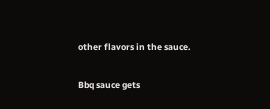other flavors in the sauce.

Bbq sauce gets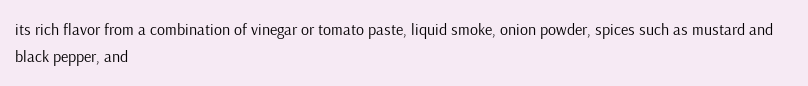its rich flavor from a combination of vinegar or tomato paste, liquid smoke, onion powder, spices such as mustard and black pepper, and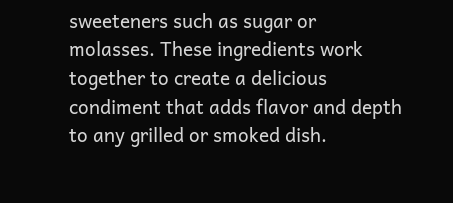sweeteners such as sugar or molasses. These ingredients work together to create a delicious condiment that adds flavor and depth to any grilled or smoked dish.